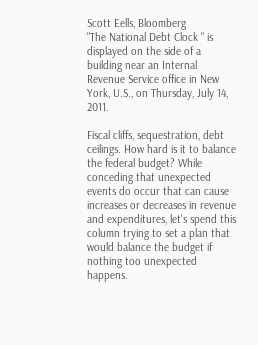Scott Eells, Bloomberg
"The National Debt Clock " is displayed on the side of a building near an Internal Revenue Service office in New York, U.S., on Thursday, July 14, 2011.

Fiscal cliffs, sequestration, debt ceilings. How hard is it to balance the federal budget? While conceding that unexpected events do occur that can cause increases or decreases in revenue and expenditures, let's spend this column trying to set a plan that would balance the budget if nothing too unexpected happens.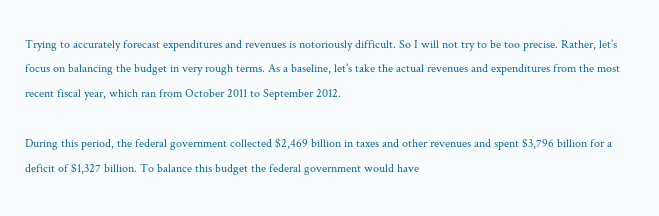Trying to accurately forecast expenditures and revenues is notoriously difficult. So I will not try to be too precise. Rather, let’s focus on balancing the budget in very rough terms. As a baseline, let’s take the actual revenues and expenditures from the most recent fiscal year, which ran from October 2011 to September 2012.

During this period, the federal government collected $2,469 billion in taxes and other revenues and spent $3,796 billion for a deficit of $1,327 billion. To balance this budget the federal government would have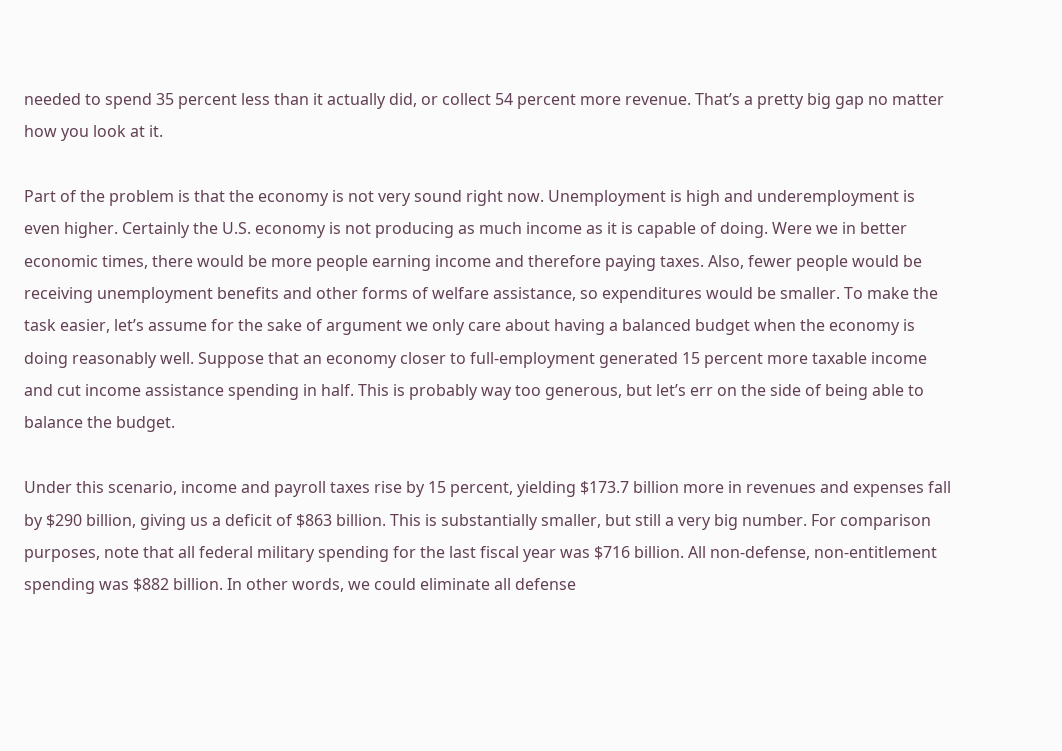needed to spend 35 percent less than it actually did, or collect 54 percent more revenue. That’s a pretty big gap no matter how you look at it.

Part of the problem is that the economy is not very sound right now. Unemployment is high and underemployment is even higher. Certainly the U.S. economy is not producing as much income as it is capable of doing. Were we in better economic times, there would be more people earning income and therefore paying taxes. Also, fewer people would be receiving unemployment benefits and other forms of welfare assistance, so expenditures would be smaller. To make the task easier, let’s assume for the sake of argument we only care about having a balanced budget when the economy is doing reasonably well. Suppose that an economy closer to full-employment generated 15 percent more taxable income and cut income assistance spending in half. This is probably way too generous, but let’s err on the side of being able to balance the budget.

Under this scenario, income and payroll taxes rise by 15 percent, yielding $173.7 billion more in revenues and expenses fall by $290 billion, giving us a deficit of $863 billion. This is substantially smaller, but still a very big number. For comparison purposes, note that all federal military spending for the last fiscal year was $716 billion. All non-defense, non-entitlement spending was $882 billion. In other words, we could eliminate all defense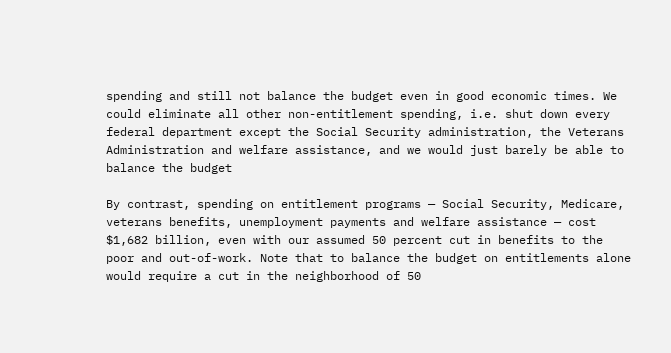spending and still not balance the budget even in good economic times. We could eliminate all other non-entitlement spending, i.e. shut down every federal department except the Social Security administration, the Veterans Administration and welfare assistance, and we would just barely be able to balance the budget

By contrast, spending on entitlement programs — Social Security, Medicare, veterans benefits, unemployment payments and welfare assistance — cost $1,682 billion, even with our assumed 50 percent cut in benefits to the poor and out-of-work. Note that to balance the budget on entitlements alone would require a cut in the neighborhood of 50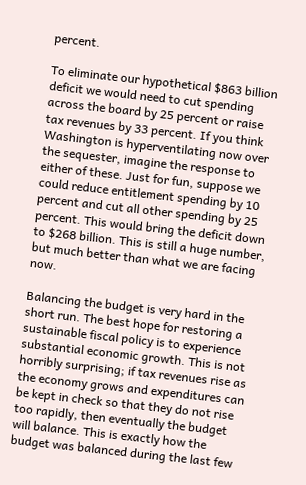percent.

To eliminate our hypothetical $863 billion deficit we would need to cut spending across the board by 25 percent or raise tax revenues by 33 percent. If you think Washington is hyperventilating now over the sequester, imagine the response to either of these. Just for fun, suppose we could reduce entitlement spending by 10 percent and cut all other spending by 25 percent. This would bring the deficit down to $268 billion. This is still a huge number, but much better than what we are facing now.

Balancing the budget is very hard in the short run. The best hope for restoring a sustainable fiscal policy is to experience substantial economic growth. This is not horribly surprising; if tax revenues rise as the economy grows and expenditures can be kept in check so that they do not rise too rapidly, then eventually the budget will balance. This is exactly how the budget was balanced during the last few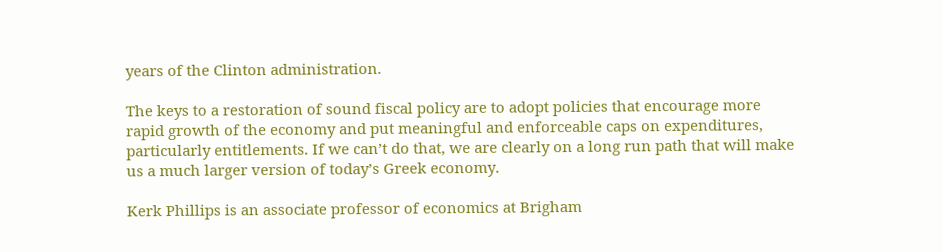years of the Clinton administration.

The keys to a restoration of sound fiscal policy are to adopt policies that encourage more rapid growth of the economy and put meaningful and enforceable caps on expenditures, particularly entitlements. If we can’t do that, we are clearly on a long run path that will make us a much larger version of today’s Greek economy.

Kerk Phillips is an associate professor of economics at Brigham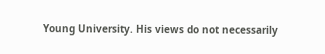Young University. His views do not necessarily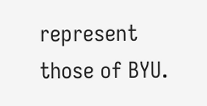represent those of BYU.